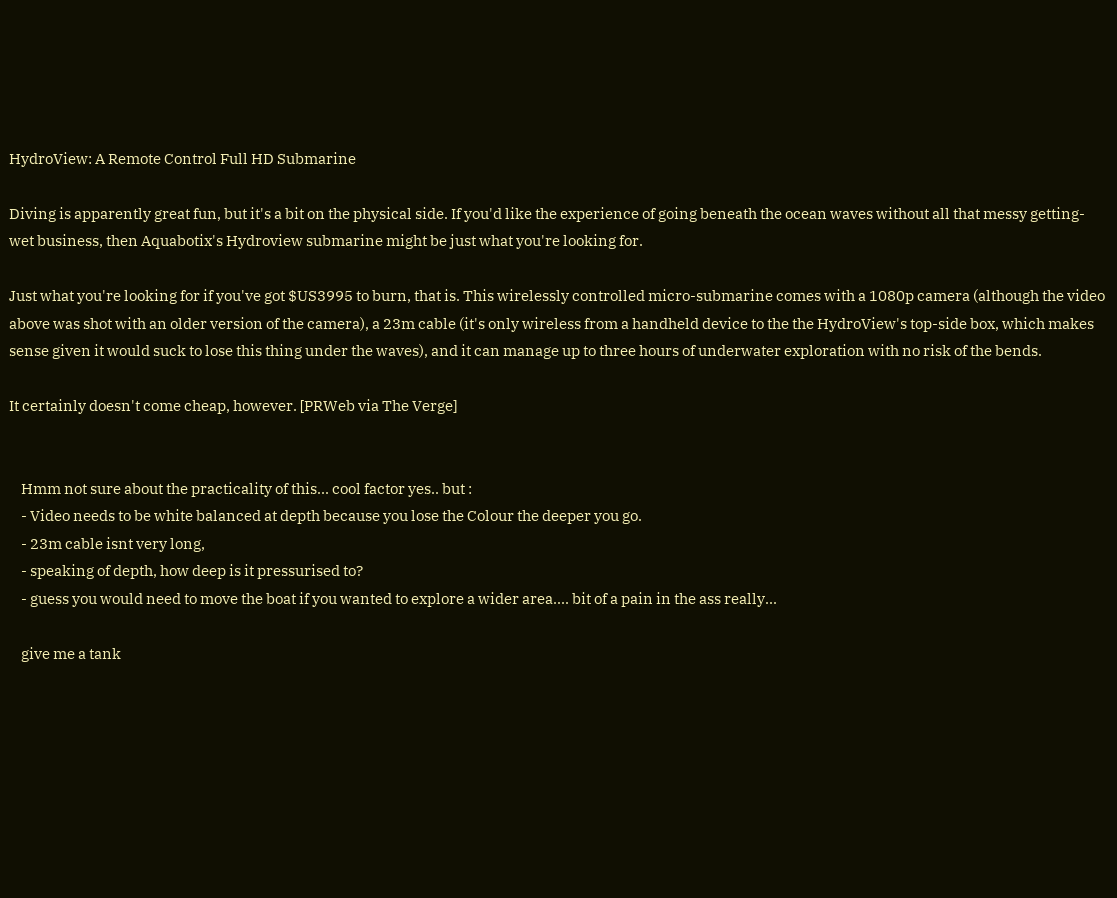HydroView: A Remote Control Full HD Submarine

Diving is apparently great fun, but it's a bit on the physical side. If you'd like the experience of going beneath the ocean waves without all that messy getting-wet business, then Aquabotix's Hydroview submarine might be just what you're looking for.

Just what you're looking for if you've got $US3995 to burn, that is. This wirelessly controlled micro-submarine comes with a 1080p camera (although the video above was shot with an older version of the camera), a 23m cable (it's only wireless from a handheld device to the the HydroView's top-side box, which makes sense given it would suck to lose this thing under the waves), and it can manage up to three hours of underwater exploration with no risk of the bends.

It certainly doesn't come cheap, however. [PRWeb via The Verge]


    Hmm not sure about the practicality of this... cool factor yes.. but :
    - Video needs to be white balanced at depth because you lose the Colour the deeper you go.
    - 23m cable isnt very long,
    - speaking of depth, how deep is it pressurised to?
    - guess you would need to move the boat if you wanted to explore a wider area.... bit of a pain in the ass really...

    give me a tank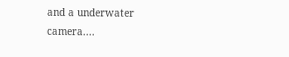and a underwater camera....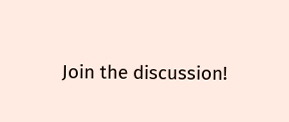Join the discussion!